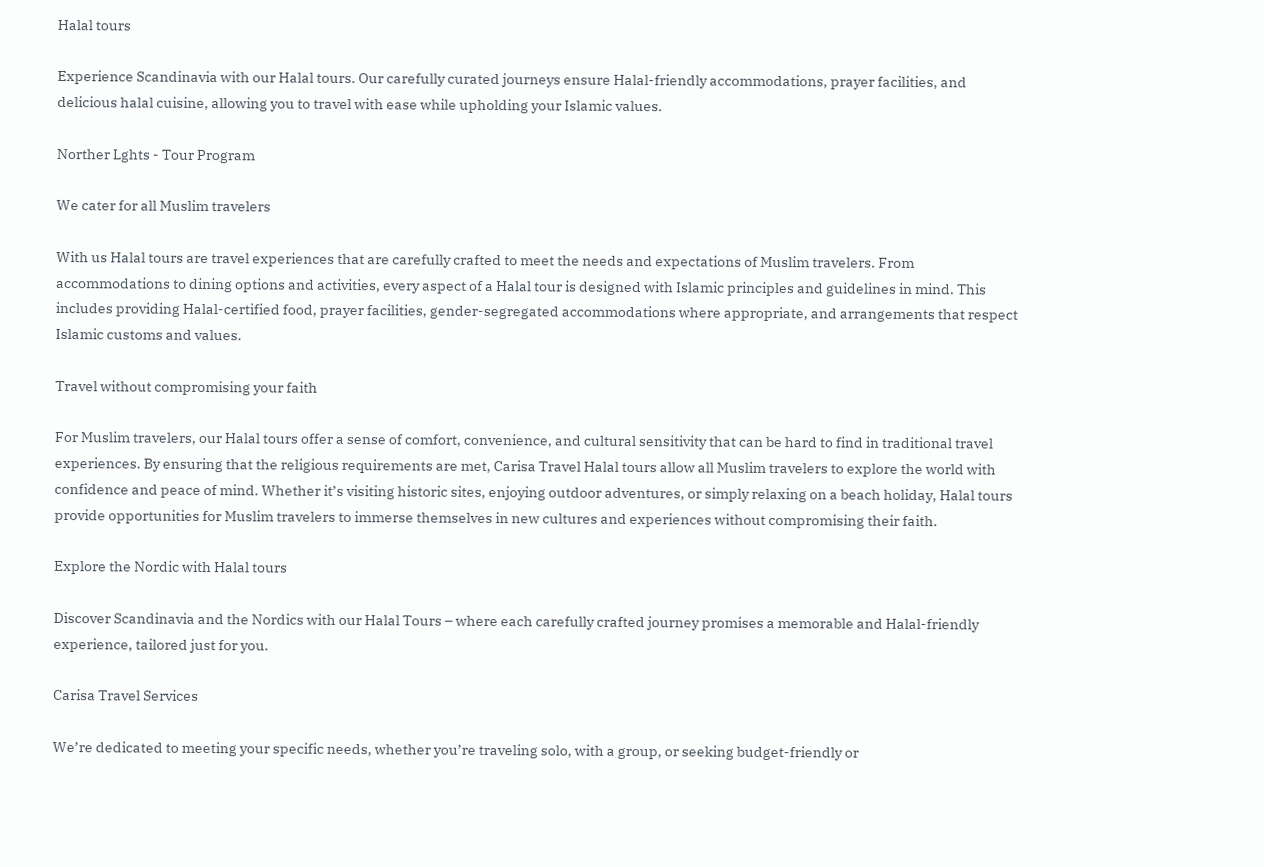Halal tours

Experience Scandinavia with our Halal tours. Our carefully curated journeys ensure Halal-friendly accommodations, prayer facilities, and delicious halal cuisine, allowing you to travel with ease while upholding your Islamic values.

Norther Lghts - Tour Program

We cater for all Muslim travelers

With us Halal tours are travel experiences that are carefully crafted to meet the needs and expectations of Muslim travelers. From accommodations to dining options and activities, every aspect of a Halal tour is designed with Islamic principles and guidelines in mind. This includes providing Halal-certified food, prayer facilities, gender-segregated accommodations where appropriate, and arrangements that respect Islamic customs and values.

Travel without compromising your faith

For Muslim travelers, our Halal tours offer a sense of comfort, convenience, and cultural sensitivity that can be hard to find in traditional travel experiences. By ensuring that the religious requirements are met, Carisa Travel Halal tours allow all Muslim travelers to explore the world with confidence and peace of mind. Whether it’s visiting historic sites, enjoying outdoor adventures, or simply relaxing on a beach holiday, Halal tours provide opportunities for Muslim travelers to immerse themselves in new cultures and experiences without compromising their faith.

Explore the Nordic with Halal tours

Discover Scandinavia and the Nordics with our Halal Tours – where each carefully crafted journey promises a memorable and Halal-friendly experience, tailored just for you.

Carisa Travel Services

We’re dedicated to meeting your specific needs, whether you’re traveling solo, with a group, or seeking budget-friendly or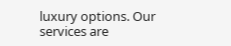luxury options. Our services are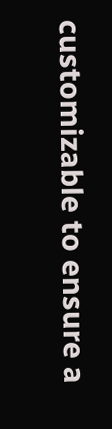customizable to ensure a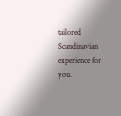tailored Scandinavian experience for you.